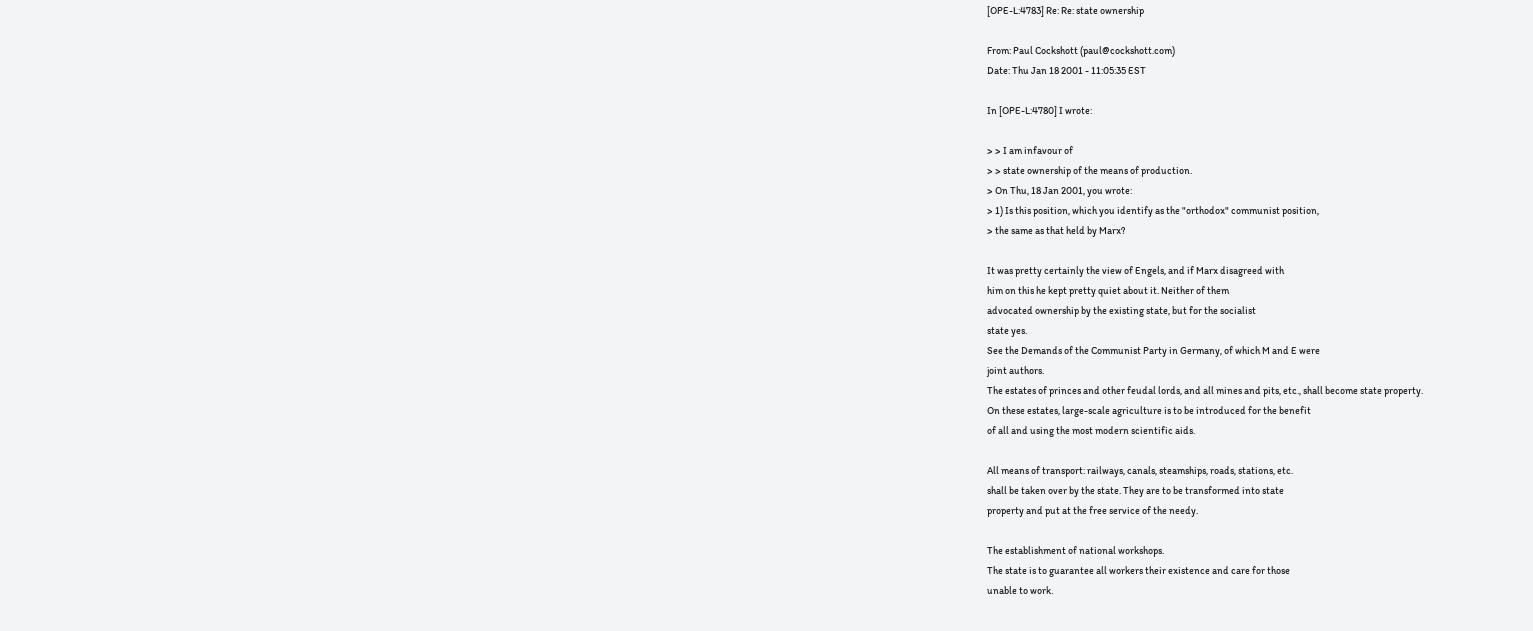[OPE-L:4783] Re: Re: state ownership

From: Paul Cockshott (paul@cockshott.com)
Date: Thu Jan 18 2001 - 11:05:35 EST

In [OPE-L:4780] I wrote:

> > I am infavour of
> > state ownership of the means of production.
> On Thu, 18 Jan 2001, you wrote:
> 1) Is this position, which you identify as the "orthodox" communist position,
> the same as that held by Marx?

It was pretty certainly the view of Engels, and if Marx disagreed with
him on this he kept pretty quiet about it. Neither of them
advocated ownership by the existing state, but for the socialist
state yes.
See the Demands of the Communist Party in Germany, of which M and E were
joint authors.
The estates of princes and other feudal lords, and all mines and pits, etc., shall become state property.
On these estates, large-scale agriculture is to be introduced for the benefit
of all and using the most modern scientific aids.

All means of transport: railways, canals, steamships, roads, stations, etc.
shall be taken over by the state. They are to be transformed into state
property and put at the free service of the needy.

The establishment of national workshops.
The state is to guarantee all workers their existence and care for those
unable to work.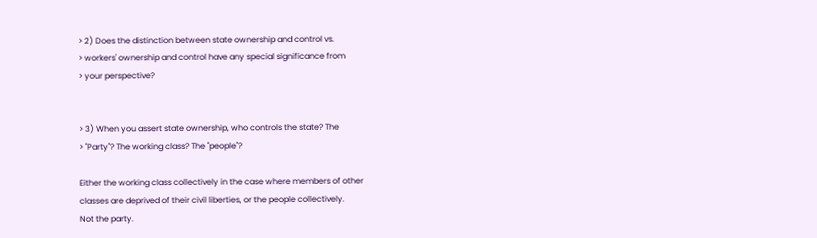> 2) Does the distinction between state ownership and control vs.
> workers' ownership and control have any special significance from
> your perspective?


> 3) When you assert state ownership, who controls the state? The
> "Party"? The working class? The "people"?

Either the working class collectively in the case where members of other
classes are deprived of their civil liberties, or the people collectively.
Not the party.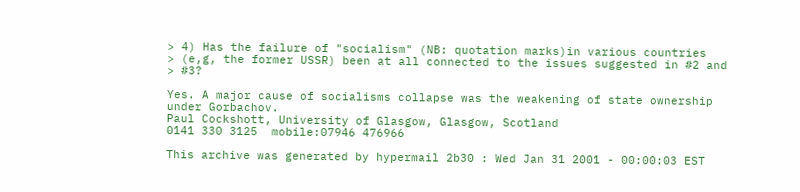> 4) Has the failure of "socialism" (NB: quotation marks)in various countries
> (e,g, the former USSR) been at all connected to the issues suggested in #2 and
> #3?

Yes. A major cause of socialisms collapse was the weakening of state ownership
under Gorbachov.
Paul Cockshott, University of Glasgow, Glasgow, Scotland
0141 330 3125  mobile:07946 476966

This archive was generated by hypermail 2b30 : Wed Jan 31 2001 - 00:00:03 EST